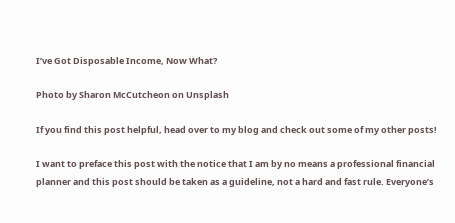I’ve Got Disposable Income, Now What?

Photo by Sharon McCutcheon on Unsplash

If you find this post helpful, head over to my blog and check out some of my other posts!

I want to preface this post with the notice that I am by no means a professional financial planner and this post should be taken as a guideline, not a hard and fast rule. Everyone’s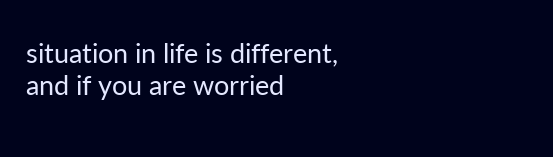situation in life is different, and if you are worried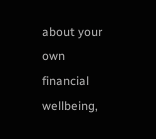about your own financial wellbeing,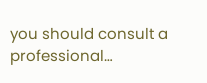you should consult a professional…